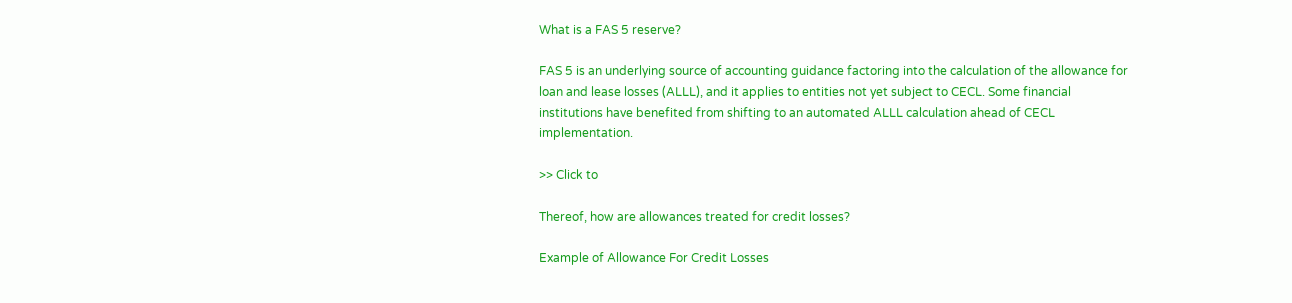What is a FAS 5 reserve?

FAS 5 is an underlying source of accounting guidance factoring into the calculation of the allowance for loan and lease losses (ALLL), and it applies to entities not yet subject to CECL. Some financial institutions have benefited from shifting to an automated ALLL calculation ahead of CECL implementation.

>> Click to

Thereof, how are allowances treated for credit losses?

Example of Allowance For Credit Losses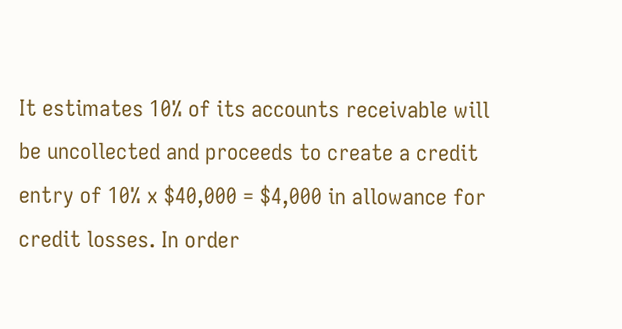It estimates 10% of its accounts receivable will be uncollected and proceeds to create a credit entry of 10% x $40,000 = $4,000 in allowance for credit losses. In order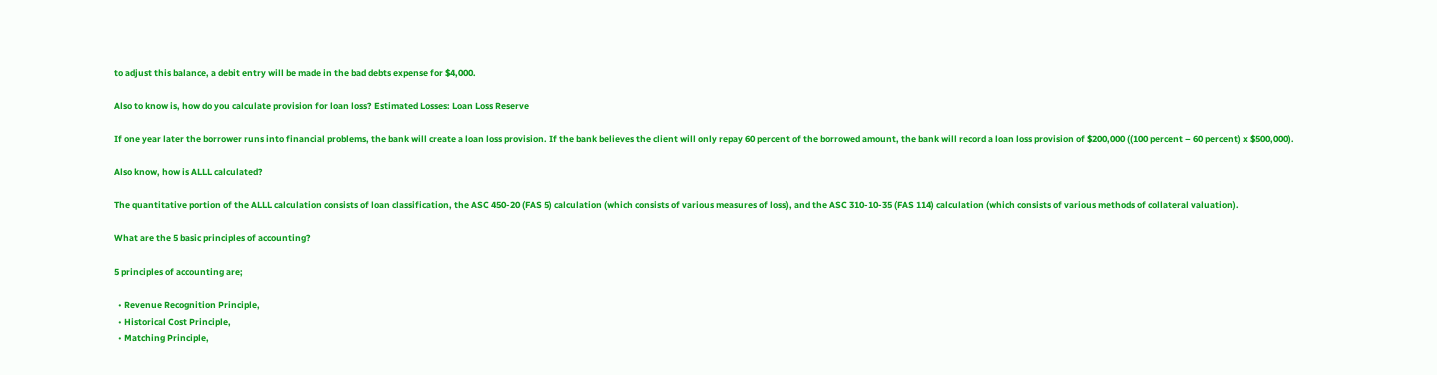to adjust this balance, a debit entry will be made in the bad debts expense for $4,000.

Also to know is, how do you calculate provision for loan loss? Estimated Losses: Loan Loss Reserve

If one year later the borrower runs into financial problems, the bank will create a loan loss provision. If the bank believes the client will only repay 60 percent of the borrowed amount, the bank will record a loan loss provision of $200,000 ((100 percent – 60 percent) x $500,000).

Also know, how is ALLL calculated?

The quantitative portion of the ALLL calculation consists of loan classification, the ASC 450-20 (FAS 5) calculation (which consists of various measures of loss), and the ASC 310-10-35 (FAS 114) calculation (which consists of various methods of collateral valuation).

What are the 5 basic principles of accounting?

5 principles of accounting are;

  • Revenue Recognition Principle,
  • Historical Cost Principle,
  • Matching Principle,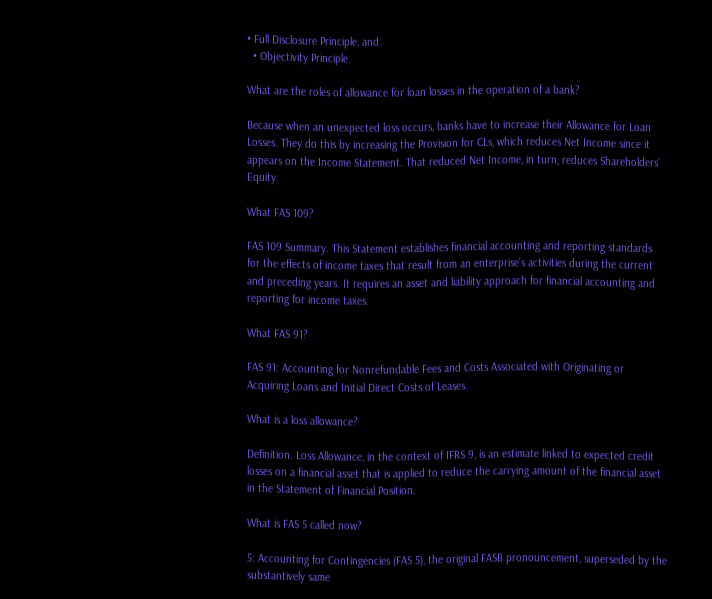• Full Disclosure Principle, and.
  • Objectivity Principle.

What are the roles of allowance for loan losses in the operation of a bank?

Because when an unexpected loss occurs, banks have to increase their Allowance for Loan Losses. They do this by increasing the Provision for CLs, which reduces Net Income since it appears on the Income Statement. That reduced Net Income, in turn, reduces Shareholders’ Equity.

What FAS 109?

FAS 109 Summary. This Statement establishes financial accounting and reporting standards for the effects of income taxes that result from an enterprise’s activities during the current and preceding years. It requires an asset and liability approach for financial accounting and reporting for income taxes.

What FAS 91?

FAS 91: Accounting for Nonrefundable Fees and Costs Associated with Originating or Acquiring Loans and Initial Direct Costs of Leases.

What is a loss allowance?

Definition. Loss Allowance, in the context of IFRS 9, is an estimate linked to expected credit losses on a financial asset that is applied to reduce the carrying amount of the financial asset in the Statement of Financial Position.

What is FAS 5 called now?

5: Accounting for Contingencies (FAS 5), the original FASB pronouncement, superseded by the substantively same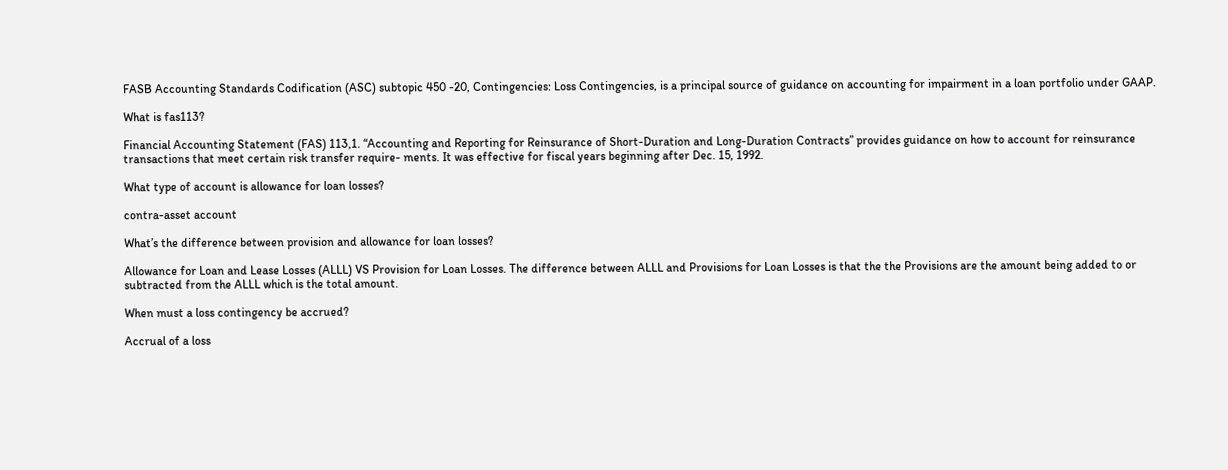FASB Accounting Standards Codification (ASC) subtopic 450 -20, Contingencies: Loss Contingencies, is a principal source of guidance on accounting for impairment in a loan portfolio under GAAP.

What is fas113?

Financial Accounting Statement (FAS) 113,1. “Accounting and Reporting for Reinsurance of Short-Duration and Long-Duration Contracts” provides guidance on how to account for reinsurance transactions that meet certain risk transfer require- ments. It was effective for fiscal years beginning after Dec. 15, 1992.

What type of account is allowance for loan losses?

contra-asset account

What’s the difference between provision and allowance for loan losses?

Allowance for Loan and Lease Losses (ALLL) VS Provision for Loan Losses. The difference between ALLL and Provisions for Loan Losses is that the the Provisions are the amount being added to or subtracted from the ALLL which is the total amount.

When must a loss contingency be accrued?

Accrual of a loss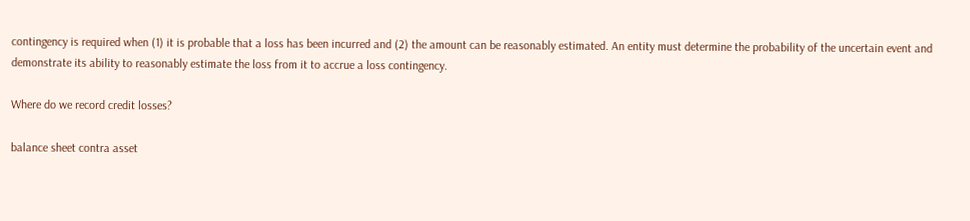contingency is required when (1) it is probable that a loss has been incurred and (2) the amount can be reasonably estimated. An entity must determine the probability of the uncertain event and demonstrate its ability to reasonably estimate the loss from it to accrue a loss contingency.

Where do we record credit losses?

balance sheet contra asset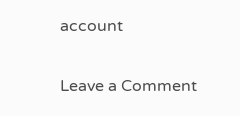account

Leave a Comment